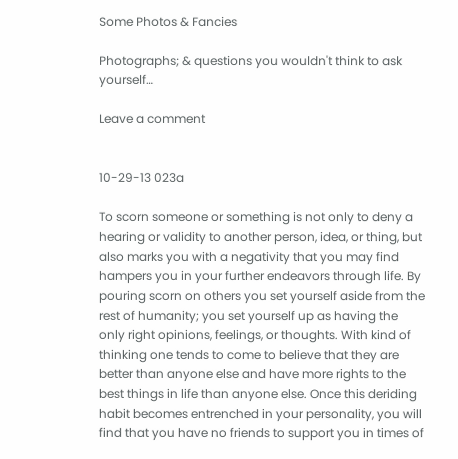Some Photos & Fancies

Photographs; & questions you wouldn't think to ask yourself…

Leave a comment


10-29-13 023a

To scorn someone or something is not only to deny a hearing or validity to another person, idea, or thing, but also marks you with a negativity that you may find hampers you in your further endeavors through life. By pouring scorn on others you set yourself aside from the rest of humanity; you set yourself up as having the only right opinions, feelings, or thoughts. With kind of thinking one tends to come to believe that they are better than anyone else and have more rights to the best things in life than anyone else. Once this deriding habit becomes entrenched in your personality, you will find that you have no friends to support you in times of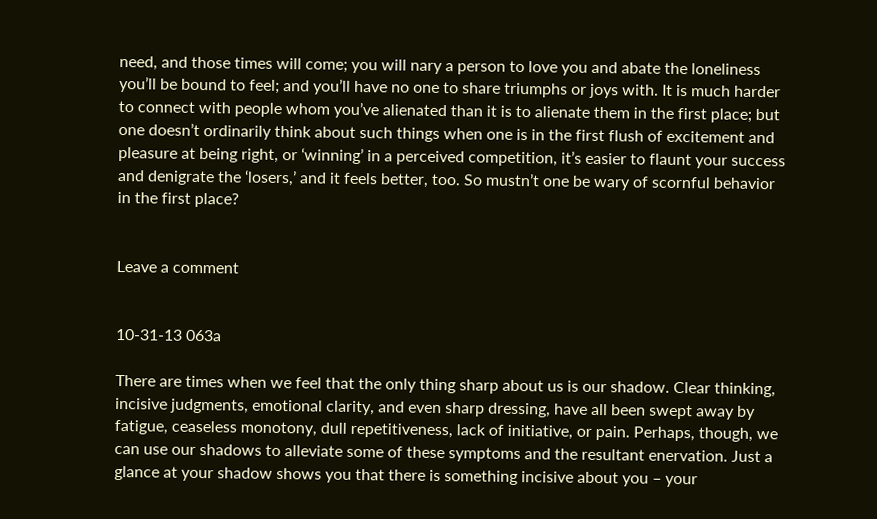need, and those times will come; you will nary a person to love you and abate the loneliness you’ll be bound to feel; and you’ll have no one to share triumphs or joys with. It is much harder to connect with people whom you’ve alienated than it is to alienate them in the first place; but one doesn’t ordinarily think about such things when one is in the first flush of excitement and pleasure at being right, or ‘winning’ in a perceived competition, it’s easier to flaunt your success and denigrate the ‘losers,’ and it feels better, too. So mustn’t one be wary of scornful behavior in the first place?


Leave a comment


10-31-13 063a

There are times when we feel that the only thing sharp about us is our shadow. Clear thinking, incisive judgments, emotional clarity, and even sharp dressing, have all been swept away by fatigue, ceaseless monotony, dull repetitiveness, lack of initiative, or pain. Perhaps, though, we can use our shadows to alleviate some of these symptoms and the resultant enervation. Just a glance at your shadow shows you that there is something incisive about you – your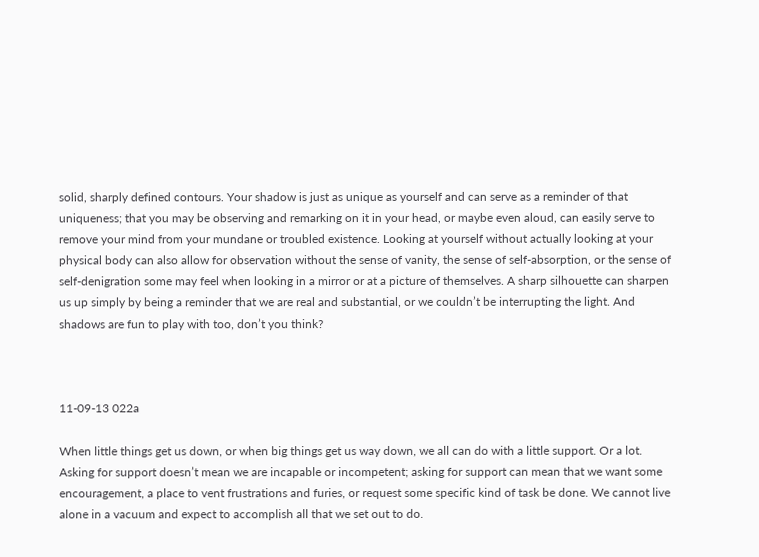solid, sharply defined contours. Your shadow is just as unique as yourself and can serve as a reminder of that uniqueness; that you may be observing and remarking on it in your head, or maybe even aloud, can easily serve to remove your mind from your mundane or troubled existence. Looking at yourself without actually looking at your physical body can also allow for observation without the sense of vanity, the sense of self-absorption, or the sense of self-denigration some may feel when looking in a mirror or at a picture of themselves. A sharp silhouette can sharpen us up simply by being a reminder that we are real and substantial, or we couldn’t be interrupting the light. And shadows are fun to play with too, don’t you think?



11-09-13 022a

When little things get us down, or when big things get us way down, we all can do with a little support. Or a lot. Asking for support doesn’t mean we are incapable or incompetent; asking for support can mean that we want some encouragement, a place to vent frustrations and furies, or request some specific kind of task be done. We cannot live alone in a vacuum and expect to accomplish all that we set out to do.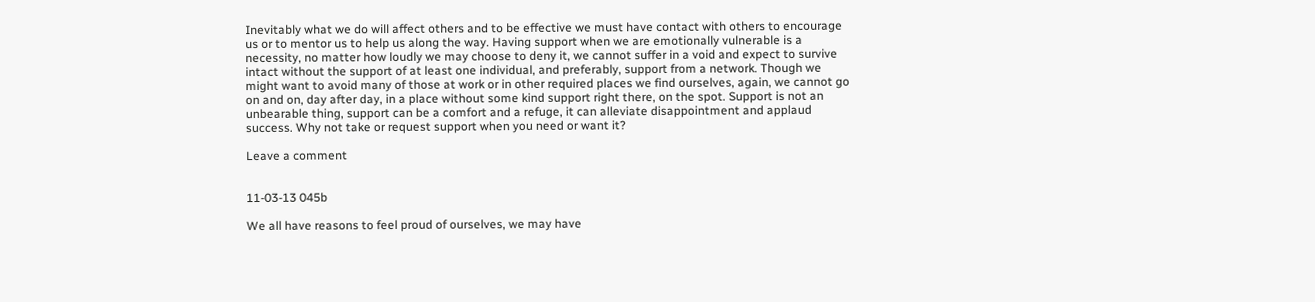Inevitably what we do will affect others and to be effective we must have contact with others to encourage us or to mentor us to help us along the way. Having support when we are emotionally vulnerable is a necessity, no matter how loudly we may choose to deny it, we cannot suffer in a void and expect to survive intact without the support of at least one individual, and preferably, support from a network. Though we might want to avoid many of those at work or in other required places we find ourselves, again, we cannot go on and on, day after day, in a place without some kind support right there, on the spot. Support is not an unbearable thing, support can be a comfort and a refuge, it can alleviate disappointment and applaud success. Why not take or request support when you need or want it?

Leave a comment


11-03-13 045b

We all have reasons to feel proud of ourselves, we may have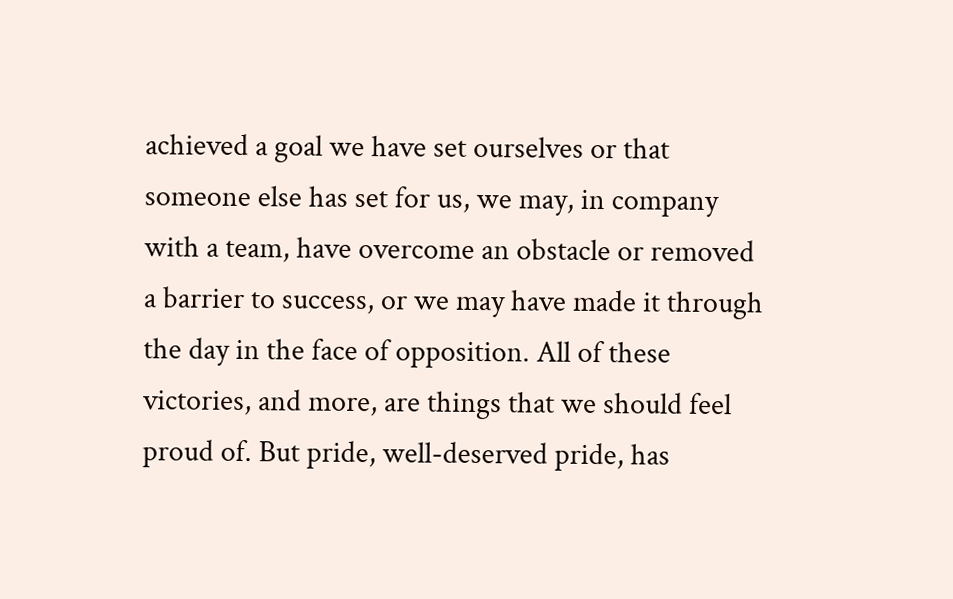achieved a goal we have set ourselves or that someone else has set for us, we may, in company with a team, have overcome an obstacle or removed a barrier to success, or we may have made it through the day in the face of opposition. All of these victories, and more, are things that we should feel proud of. But pride, well-deserved pride, has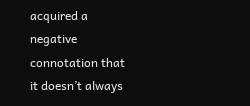acquired a negative connotation that it doesn’t always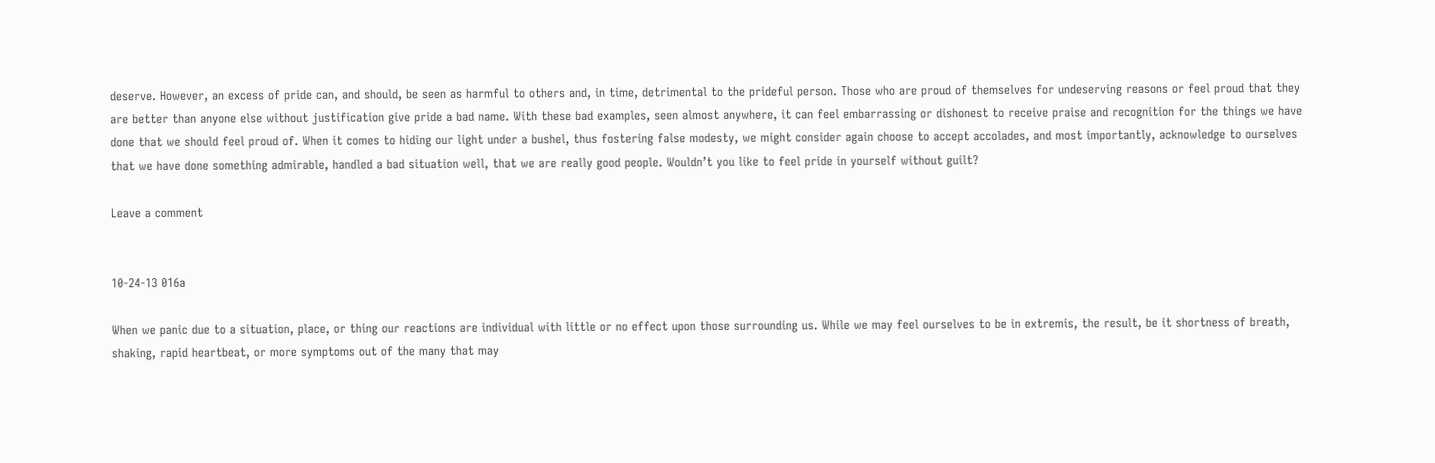deserve. However, an excess of pride can, and should, be seen as harmful to others and, in time, detrimental to the prideful person. Those who are proud of themselves for undeserving reasons or feel proud that they are better than anyone else without justification give pride a bad name. With these bad examples, seen almost anywhere, it can feel embarrassing or dishonest to receive praise and recognition for the things we have done that we should feel proud of. When it comes to hiding our light under a bushel, thus fostering false modesty, we might consider again choose to accept accolades, and most importantly, acknowledge to ourselves that we have done something admirable, handled a bad situation well, that we are really good people. Wouldn’t you like to feel pride in yourself without guilt?

Leave a comment


10-24-13 016a

When we panic due to a situation, place, or thing our reactions are individual with little or no effect upon those surrounding us. While we may feel ourselves to be in extremis, the result, be it shortness of breath, shaking, rapid heartbeat, or more symptoms out of the many that may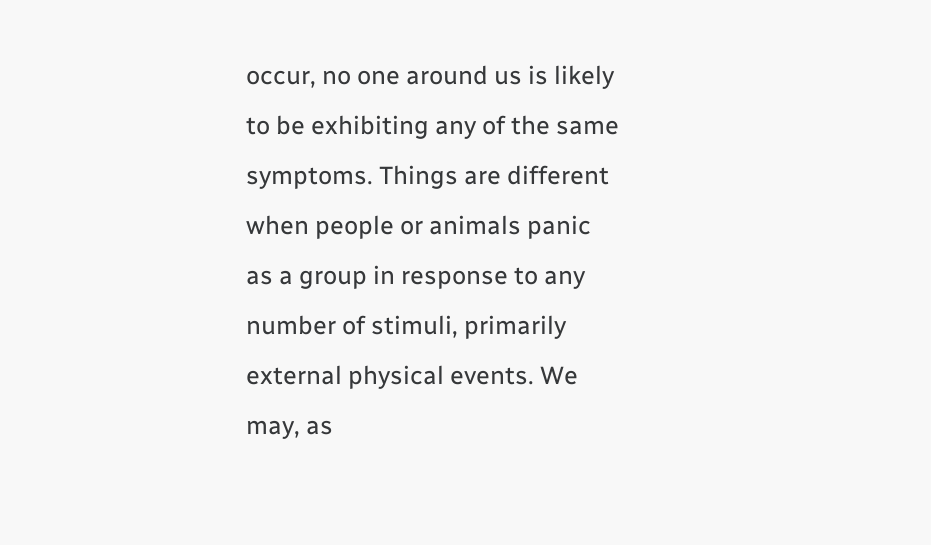occur, no one around us is likely to be exhibiting any of the same symptoms. Things are different when people or animals panic as a group in response to any number of stimuli, primarily external physical events. We may, as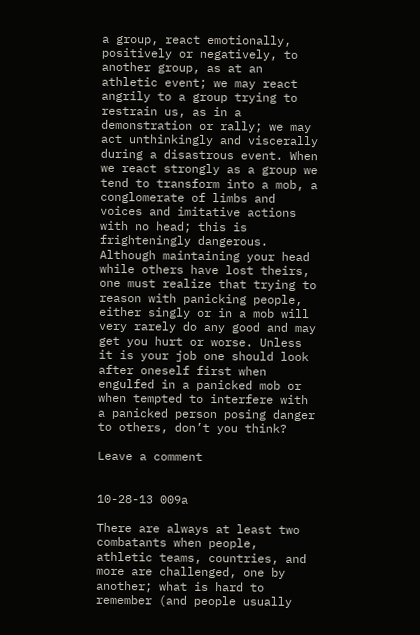a group, react emotionally, positively or negatively, to another group, as at an athletic event; we may react angrily to a group trying to restrain us, as in a demonstration or rally; we may act unthinkingly and viscerally during a disastrous event. When we react strongly as a group we tend to transform into a mob, a conglomerate of limbs and voices and imitative actions with no head; this is frighteningly dangerous. Although maintaining your head while others have lost theirs, one must realize that trying to reason with panicking people, either singly or in a mob will very rarely do any good and may get you hurt or worse. Unless it is your job one should look after oneself first when engulfed in a panicked mob or when tempted to interfere with a panicked person posing danger to others, don’t you think?

Leave a comment


10-28-13 009a

There are always at least two combatants when people, athletic teams, countries, and more are challenged, one by another; what is hard to remember (and people usually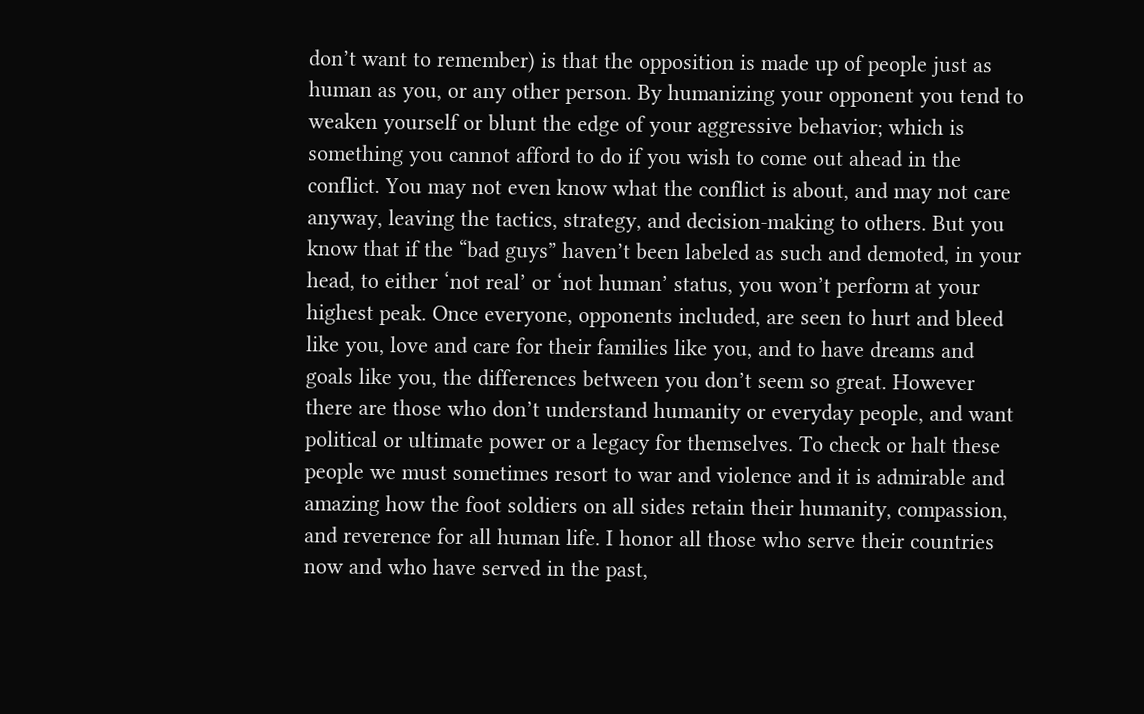don’t want to remember) is that the opposition is made up of people just as human as you, or any other person. By humanizing your opponent you tend to weaken yourself or blunt the edge of your aggressive behavior; which is something you cannot afford to do if you wish to come out ahead in the conflict. You may not even know what the conflict is about, and may not care anyway, leaving the tactics, strategy, and decision-making to others. But you know that if the “bad guys” haven’t been labeled as such and demoted, in your head, to either ‘not real’ or ‘not human’ status, you won’t perform at your highest peak. Once everyone, opponents included, are seen to hurt and bleed like you, love and care for their families like you, and to have dreams and goals like you, the differences between you don’t seem so great. However there are those who don’t understand humanity or everyday people, and want political or ultimate power or a legacy for themselves. To check or halt these people we must sometimes resort to war and violence and it is admirable and amazing how the foot soldiers on all sides retain their humanity, compassion, and reverence for all human life. I honor all those who serve their countries now and who have served in the past,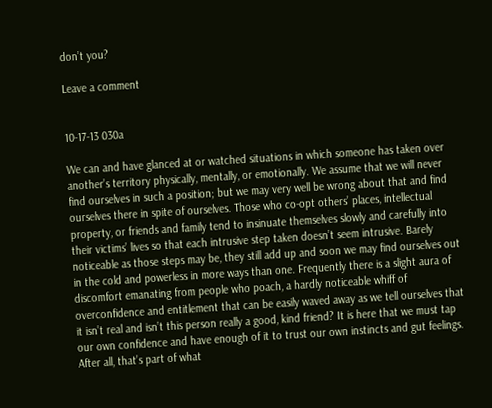don’t you?

Leave a comment


10-17-13 030a

We can and have glanced at or watched situations in which someone has taken over another’s territory physically, mentally, or emotionally. We assume that we will never find ourselves in such a position; but we may very well be wrong about that and find ourselves there in spite of ourselves. Those who co-opt others’ places, intellectual property, or friends and family tend to insinuate themselves slowly and carefully into their victims’ lives so that each intrusive step taken doesn’t seem intrusive. Barely noticeable as those steps may be, they still add up and soon we may find ourselves out in the cold and powerless in more ways than one. Frequently there is a slight aura of discomfort emanating from people who poach, a hardly noticeable whiff of overconfidence and entitlement that can be easily waved away as we tell ourselves that it isn’t real and isn’t this person really a good, kind friend? It is here that we must tap our own confidence and have enough of it to trust our own instincts and gut feelings. After all, that’s part of what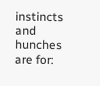instincts and hunches are for: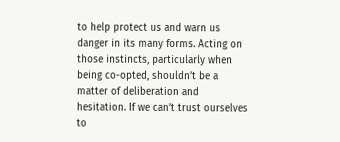to help protect us and warn us danger in its many forms. Acting on those instincts, particularly when being co-opted, shouldn’t be a matter of deliberation and hesitation. If we can’t trust ourselves to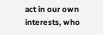act in our own interests, who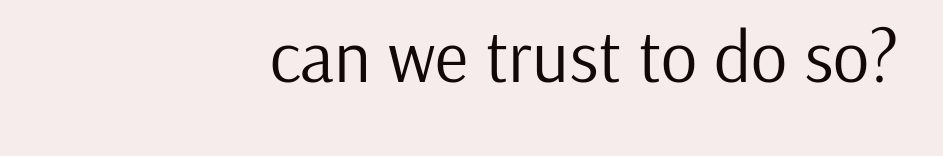can we trust to do so?